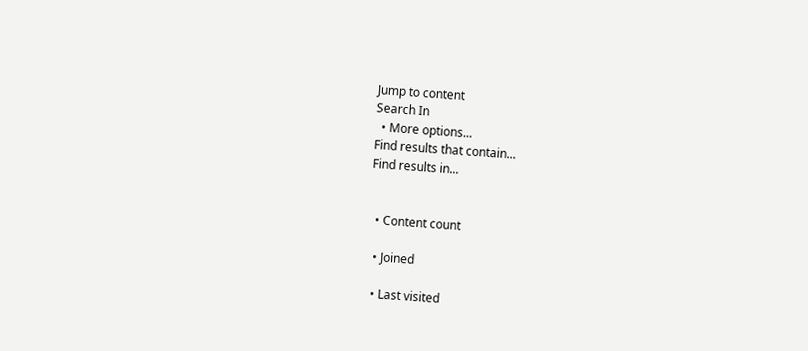Jump to content
Search In
  • More options...
Find results that contain...
Find results in...


  • Content count

  • Joined

  • Last visited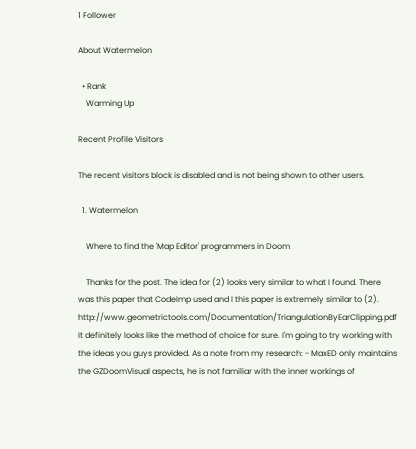1 Follower

About Watermelon

  • Rank
    Warming Up

Recent Profile Visitors

The recent visitors block is disabled and is not being shown to other users.

  1. Watermelon

    Where to find the 'Map Editor' programmers in Doom

    Thanks for the post. The idea for (2) looks very similar to what I found. There was this paper that CodeImp used and I this paper is extremely similar to (2). http://www.geometrictools.com/Documentation/TriangulationByEarClipping.pdf It definitely looks like the method of choice for sure. I'm going to try working with the ideas you guys provided. As a note from my research: - MaxED only maintains the GZDoomVisual aspects, he is not familiar with the inner workings of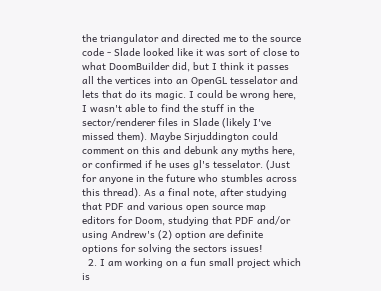the triangulator and directed me to the source code - Slade looked like it was sort of close to what DoomBuilder did, but I think it passes all the vertices into an OpenGL tesselator and lets that do its magic. I could be wrong here, I wasn't able to find the stuff in the sector/renderer files in Slade (likely I've missed them). Maybe Sirjuddington could comment on this and debunk any myths here, or confirmed if he uses gl's tesselator. (Just for anyone in the future who stumbles across this thread). As a final note, after studying that PDF and various open source map editors for Doom, studying that PDF and/or using Andrew's (2) option are definite options for solving the sectors issues!
  2. I am working on a fun small project which is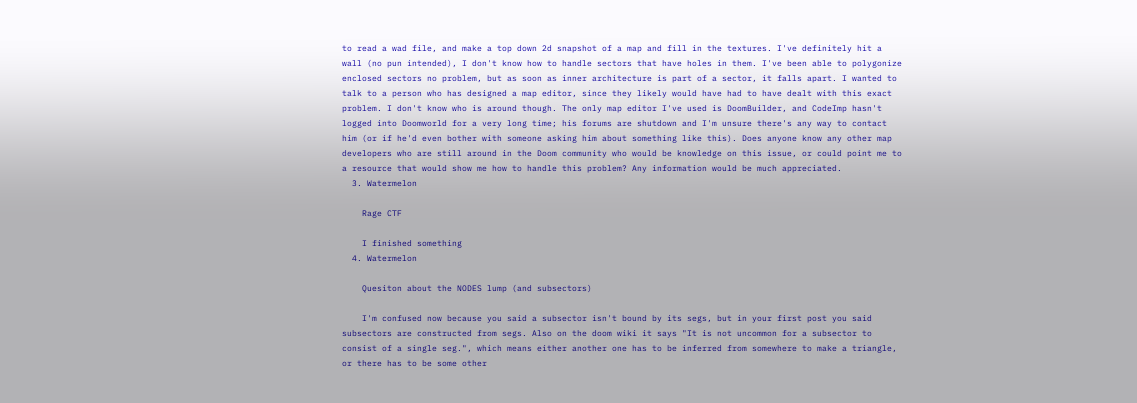to read a wad file, and make a top down 2d snapshot of a map and fill in the textures. I've definitely hit a wall (no pun intended), I don't know how to handle sectors that have holes in them. I've been able to polygonize enclosed sectors no problem, but as soon as inner architecture is part of a sector, it falls apart. I wanted to talk to a person who has designed a map editor, since they likely would have had to have dealt with this exact problem. I don't know who is around though. The only map editor I've used is DoomBuilder, and CodeImp hasn't logged into Doomworld for a very long time; his forums are shutdown and I'm unsure there's any way to contact him (or if he'd even bother with someone asking him about something like this). Does anyone know any other map developers who are still around in the Doom community who would be knowledge on this issue, or could point me to a resource that would show me how to handle this problem? Any information would be much appreciated.
  3. Watermelon

    Rage CTF

    I finished something
  4. Watermelon

    Quesiton about the NODES lump (and subsectors)

    I'm confused now because you said a subsector isn't bound by its segs, but in your first post you said subsectors are constructed from segs. Also on the doom wiki it says "It is not uncommon for a subsector to consist of a single seg.", which means either another one has to be inferred from somewhere to make a triangle, or there has to be some other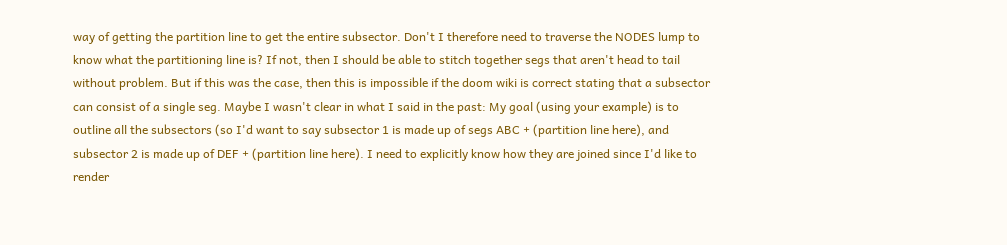way of getting the partition line to get the entire subsector. Don't I therefore need to traverse the NODES lump to know what the partitioning line is? If not, then I should be able to stitch together segs that aren't head to tail without problem. But if this was the case, then this is impossible if the doom wiki is correct stating that a subsector can consist of a single seg. Maybe I wasn't clear in what I said in the past: My goal (using your example) is to outline all the subsectors (so I'd want to say subsector 1 is made up of segs ABC + (partition line here), and subsector 2 is made up of DEF + (partition line here). I need to explicitly know how they are joined since I'd like to render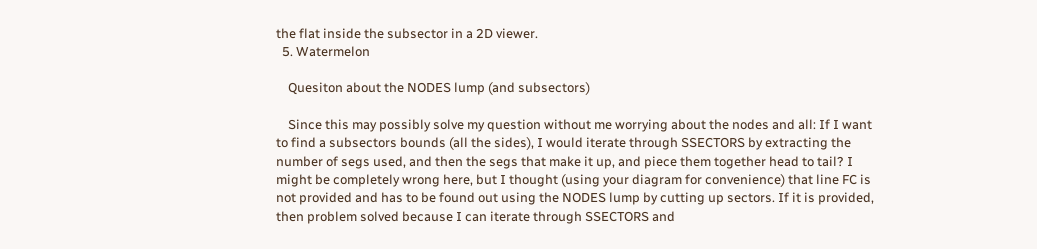the flat inside the subsector in a 2D viewer.
  5. Watermelon

    Quesiton about the NODES lump (and subsectors)

    Since this may possibly solve my question without me worrying about the nodes and all: If I want to find a subsectors bounds (all the sides), I would iterate through SSECTORS by extracting the number of segs used, and then the segs that make it up, and piece them together head to tail? I might be completely wrong here, but I thought (using your diagram for convenience) that line FC is not provided and has to be found out using the NODES lump by cutting up sectors. If it is provided, then problem solved because I can iterate through SSECTORS and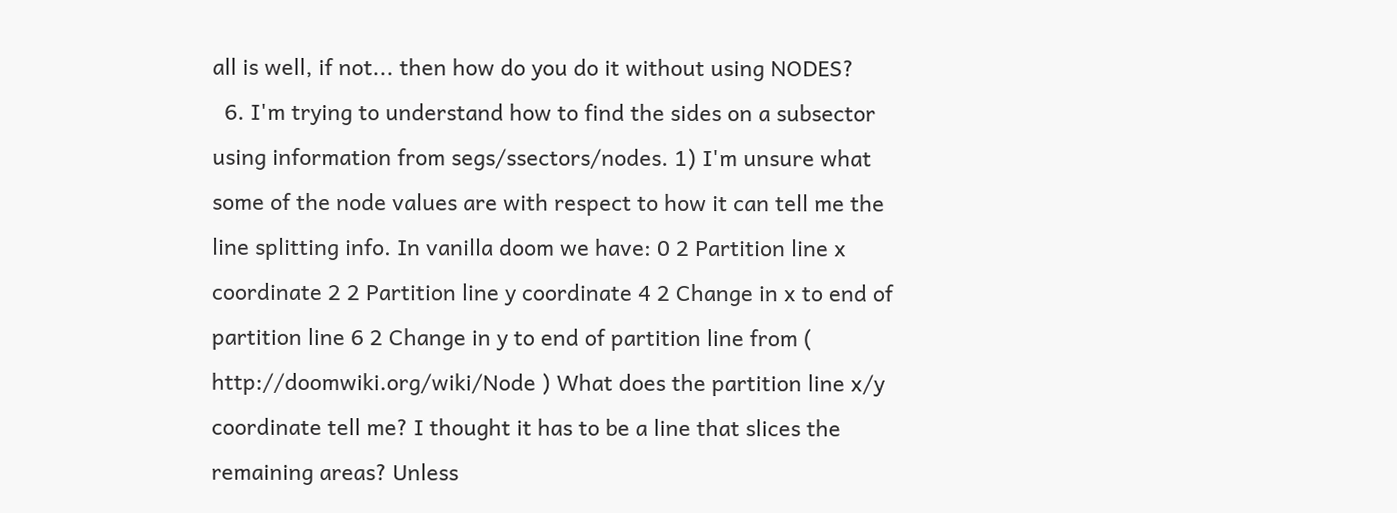all is well, if not... then how do you do it without using NODES?
  6. I'm trying to understand how to find the sides on a subsector using information from segs/ssectors/nodes. 1) I'm unsure what some of the node values are with respect to how it can tell me the line splitting info. In vanilla doom we have: 0 2 Partition line x coordinate 2 2 Partition line y coordinate 4 2 Change in x to end of partition line 6 2 Change in y to end of partition line from ( http://doomwiki.org/wiki/Node ) What does the partition line x/y coordinate tell me? I thought it has to be a line that slices the remaining areas? Unless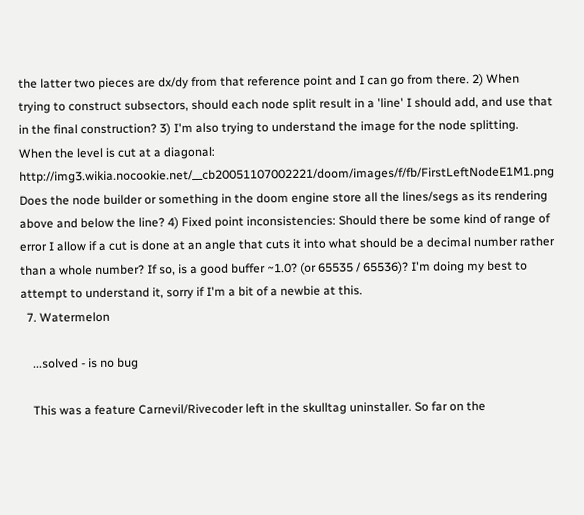the latter two pieces are dx/dy from that reference point and I can go from there. 2) When trying to construct subsectors, should each node split result in a 'line' I should add, and use that in the final construction? 3) I'm also trying to understand the image for the node splitting. When the level is cut at a diagonal: http://img3.wikia.nocookie.net/__cb20051107002221/doom/images/f/fb/FirstLeftNodeE1M1.png Does the node builder or something in the doom engine store all the lines/segs as its rendering above and below the line? 4) Fixed point inconsistencies: Should there be some kind of range of error I allow if a cut is done at an angle that cuts it into what should be a decimal number rather than a whole number? If so, is a good buffer ~1.0? (or 65535 / 65536)? I'm doing my best to attempt to understand it, sorry if I'm a bit of a newbie at this.
  7. Watermelon

    ...solved - is no bug

    This was a feature Carnevil/Rivecoder left in the skulltag uninstaller. So far on the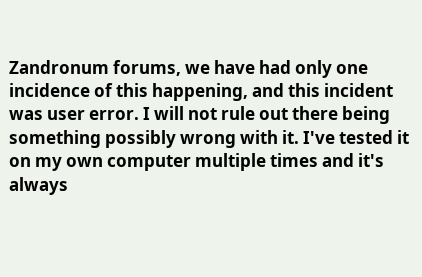Zandronum forums, we have had only one incidence of this happening, and this incident was user error. I will not rule out there being something possibly wrong with it. I've tested it on my own computer multiple times and it's always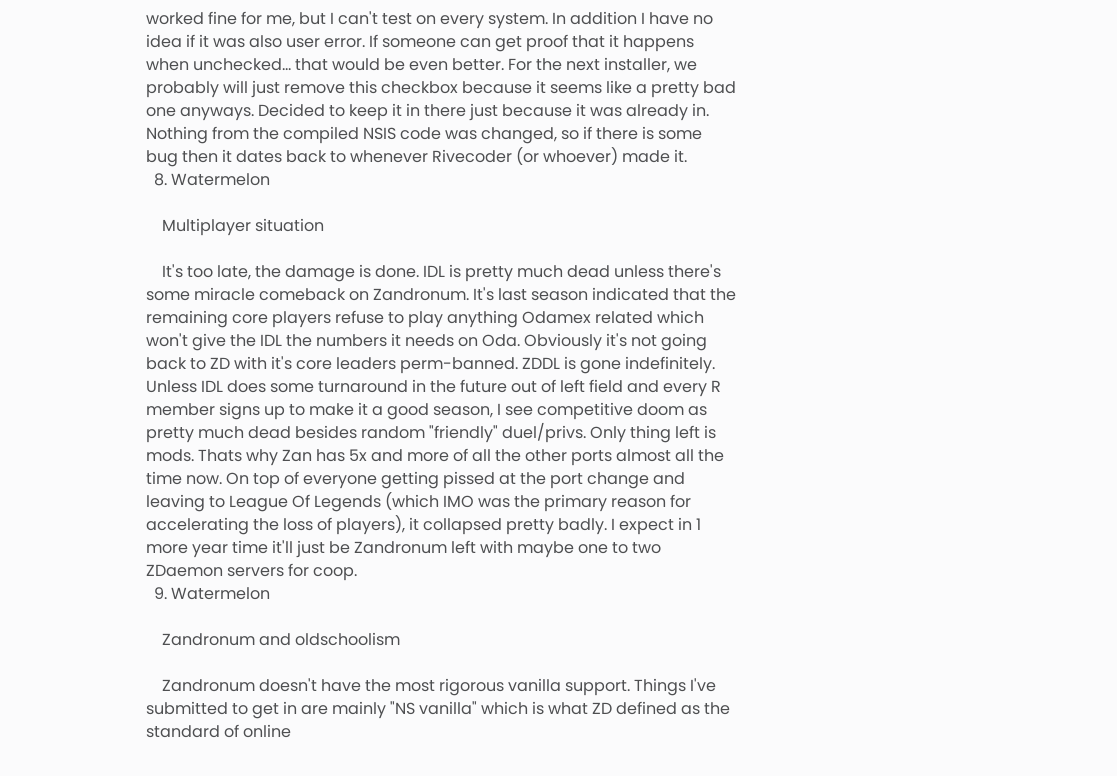worked fine for me, but I can't test on every system. In addition I have no idea if it was also user error. If someone can get proof that it happens when unchecked... that would be even better. For the next installer, we probably will just remove this checkbox because it seems like a pretty bad one anyways. Decided to keep it in there just because it was already in. Nothing from the compiled NSIS code was changed, so if there is some bug then it dates back to whenever Rivecoder (or whoever) made it.
  8. Watermelon

    Multiplayer situation

    It's too late, the damage is done. IDL is pretty much dead unless there's some miracle comeback on Zandronum. It's last season indicated that the remaining core players refuse to play anything Odamex related which won't give the IDL the numbers it needs on Oda. Obviously it's not going back to ZD with it's core leaders perm-banned. ZDDL is gone indefinitely. Unless IDL does some turnaround in the future out of left field and every R member signs up to make it a good season, I see competitive doom as pretty much dead besides random "friendly" duel/privs. Only thing left is mods. Thats why Zan has 5x and more of all the other ports almost all the time now. On top of everyone getting pissed at the port change and leaving to League Of Legends (which IMO was the primary reason for accelerating the loss of players), it collapsed pretty badly. I expect in 1 more year time it'll just be Zandronum left with maybe one to two ZDaemon servers for coop.
  9. Watermelon

    Zandronum and oldschoolism

    Zandronum doesn't have the most rigorous vanilla support. Things I've submitted to get in are mainly "NS vanilla" which is what ZD defined as the standard of online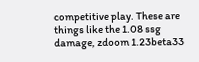competitive play. These are things like the 1.08 ssg damage, zdoom 1.23beta33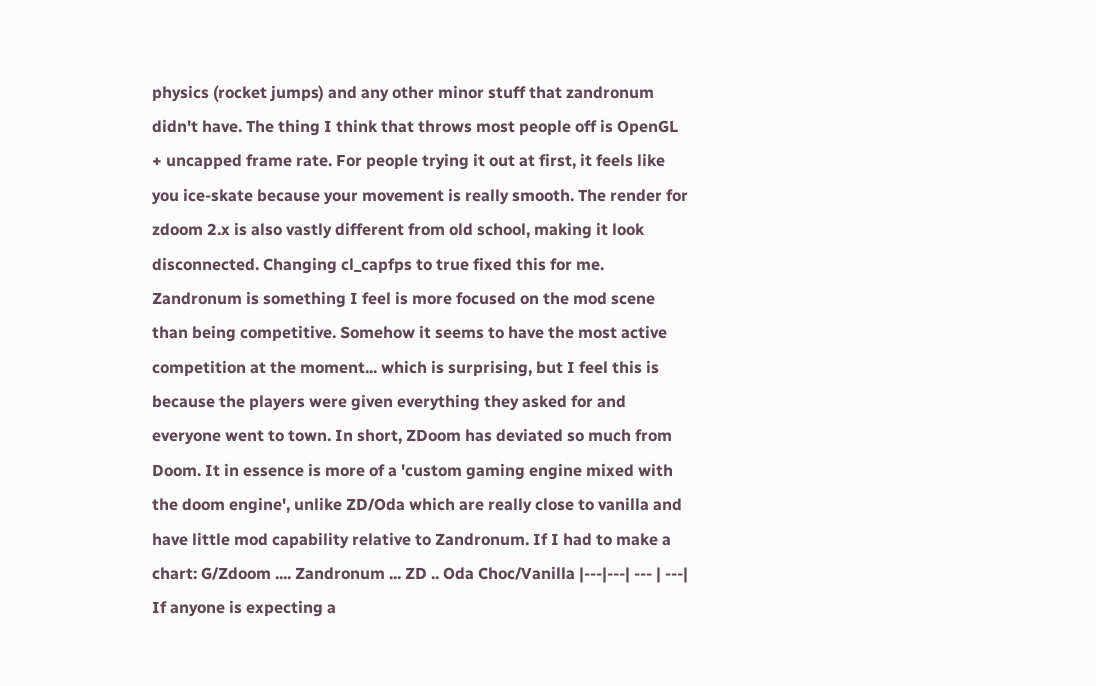physics (rocket jumps) and any other minor stuff that zandronum didn't have. The thing I think that throws most people off is OpenGL + uncapped frame rate. For people trying it out at first, it feels like you ice-skate because your movement is really smooth. The render for zdoom 2.x is also vastly different from old school, making it look disconnected. Changing cl_capfps to true fixed this for me. Zandronum is something I feel is more focused on the mod scene than being competitive. Somehow it seems to have the most active competition at the moment... which is surprising, but I feel this is because the players were given everything they asked for and everyone went to town. In short, ZDoom has deviated so much from Doom. It in essence is more of a 'custom gaming engine mixed with the doom engine', unlike ZD/Oda which are really close to vanilla and have little mod capability relative to Zandronum. If I had to make a chart: G/Zdoom .... Zandronum ... ZD .. Oda Choc/Vanilla |---|---| --- | ---| If anyone is expecting a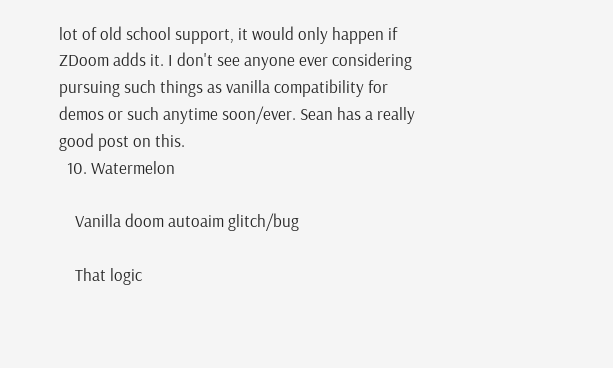lot of old school support, it would only happen if ZDoom adds it. I don't see anyone ever considering pursuing such things as vanilla compatibility for demos or such anytime soon/ever. Sean has a really good post on this.
  10. Watermelon

    Vanilla doom autoaim glitch/bug

    That logic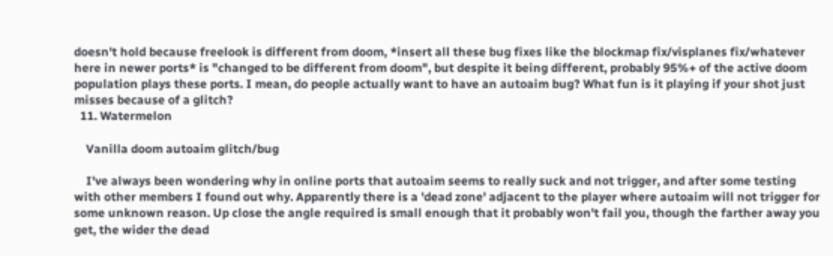doesn't hold because freelook is different from doom, *insert all these bug fixes like the blockmap fix/visplanes fix/whatever here in newer ports* is "changed to be different from doom", but despite it being different, probably 95%+ of the active doom population plays these ports. I mean, do people actually want to have an autoaim bug? What fun is it playing if your shot just misses because of a glitch?
  11. Watermelon

    Vanilla doom autoaim glitch/bug

    I've always been wondering why in online ports that autoaim seems to really suck and not trigger, and after some testing with other members I found out why. Apparently there is a 'dead zone' adjacent to the player where autoaim will not trigger for some unknown reason. Up close the angle required is small enough that it probably won't fail you, though the farther away you get, the wider the dead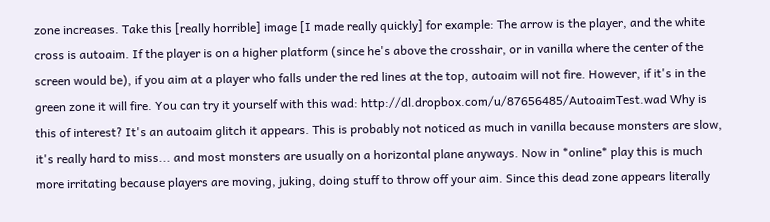zone increases. Take this [really horrible] image [I made really quickly] for example: The arrow is the player, and the white cross is autoaim. If the player is on a higher platform (since he's above the crosshair, or in vanilla where the center of the screen would be), if you aim at a player who falls under the red lines at the top, autoaim will not fire. However, if it's in the green zone it will fire. You can try it yourself with this wad: http://dl.dropbox.com/u/87656485/AutoaimTest.wad Why is this of interest? It's an autoaim glitch it appears. This is probably not noticed as much in vanilla because monsters are slow, it's really hard to miss... and most monsters are usually on a horizontal plane anyways. Now in *online* play this is much more irritating because players are moving, juking, doing stuff to throw off your aim. Since this dead zone appears literally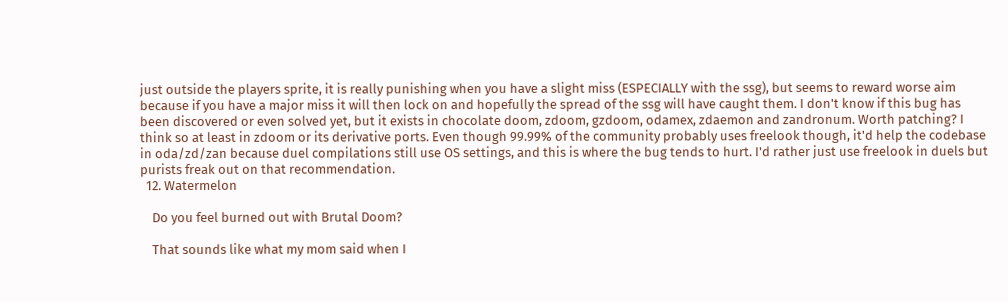just outside the players sprite, it is really punishing when you have a slight miss (ESPECIALLY with the ssg), but seems to reward worse aim because if you have a major miss it will then lock on and hopefully the spread of the ssg will have caught them. I don't know if this bug has been discovered or even solved yet, but it exists in chocolate doom, zdoom, gzdoom, odamex, zdaemon and zandronum. Worth patching? I think so at least in zdoom or its derivative ports. Even though 99.99% of the community probably uses freelook though, it'd help the codebase in oda/zd/zan because duel compilations still use OS settings, and this is where the bug tends to hurt. I'd rather just use freelook in duels but purists freak out on that recommendation.
  12. Watermelon

    Do you feel burned out with Brutal Doom?

    That sounds like what my mom said when I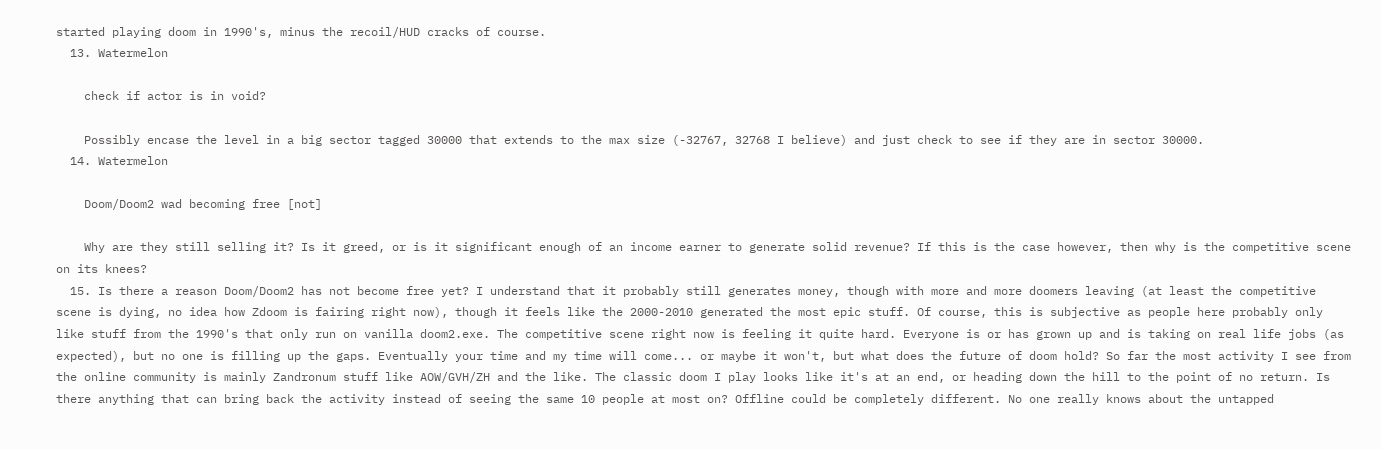started playing doom in 1990's, minus the recoil/HUD cracks of course.
  13. Watermelon

    check if actor is in void?

    Possibly encase the level in a big sector tagged 30000 that extends to the max size (-32767, 32768 I believe) and just check to see if they are in sector 30000.
  14. Watermelon

    Doom/Doom2 wad becoming free [not]

    Why are they still selling it? Is it greed, or is it significant enough of an income earner to generate solid revenue? If this is the case however, then why is the competitive scene on its knees?
  15. Is there a reason Doom/Doom2 has not become free yet? I understand that it probably still generates money, though with more and more doomers leaving (at least the competitive scene is dying, no idea how Zdoom is fairing right now), though it feels like the 2000-2010 generated the most epic stuff. Of course, this is subjective as people here probably only like stuff from the 1990's that only run on vanilla doom2.exe. The competitive scene right now is feeling it quite hard. Everyone is or has grown up and is taking on real life jobs (as expected), but no one is filling up the gaps. Eventually your time and my time will come... or maybe it won't, but what does the future of doom hold? So far the most activity I see from the online community is mainly Zandronum stuff like AOW/GVH/ZH and the like. The classic doom I play looks like it's at an end, or heading down the hill to the point of no return. Is there anything that can bring back the activity instead of seeing the same 10 people at most on? Offline could be completely different. No one really knows about the untapped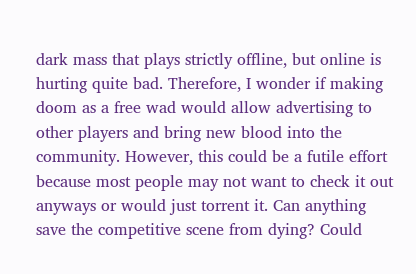dark mass that plays strictly offline, but online is hurting quite bad. Therefore, I wonder if making doom as a free wad would allow advertising to other players and bring new blood into the community. However, this could be a futile effort because most people may not want to check it out anyways or would just torrent it. Can anything save the competitive scene from dying? Could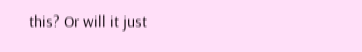this? Or will it just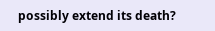possibly extend its death?